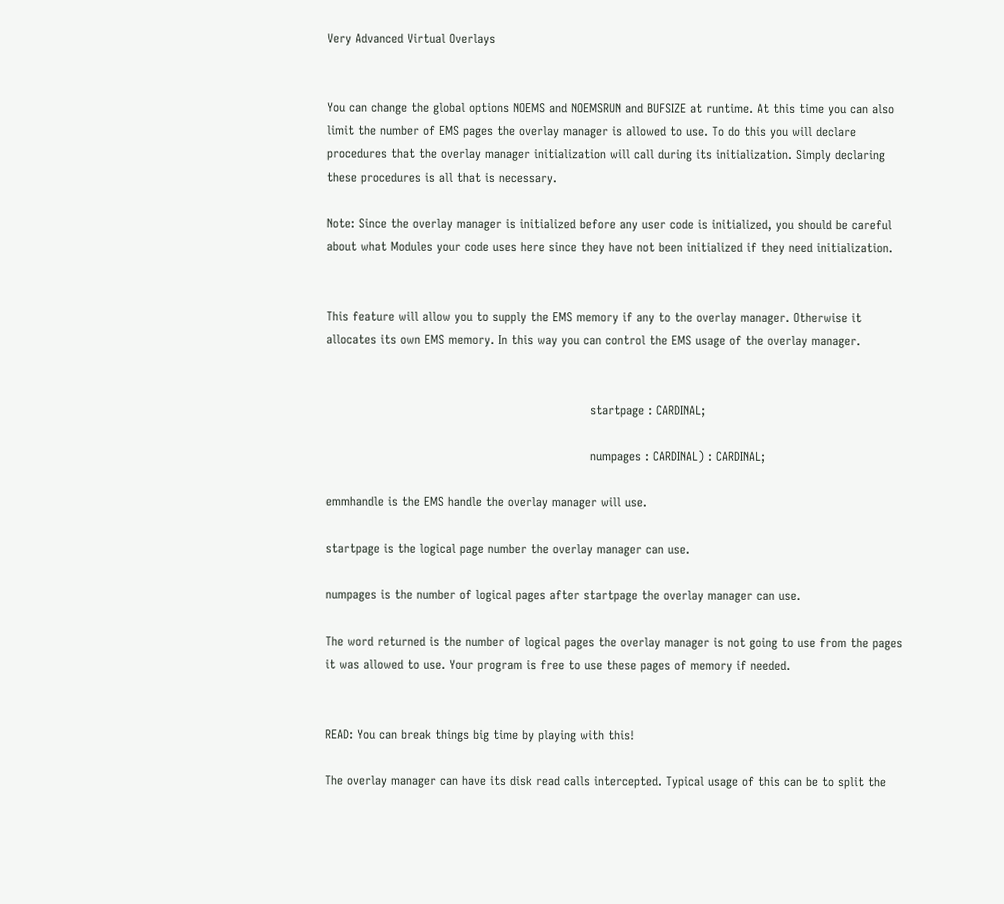Very Advanced Virtual Overlays


You can change the global options NOEMS and NOEMSRUN and BUFSIZE at runtime. At this time you can also limit the number of EMS pages the overlay manager is allowed to use. To do this you will declare procedures that the overlay manager initialization will call during its initialization. Simply declaring these procedures is all that is necessary.

Note: Since the overlay manager is initialized before any user code is initialized, you should be careful about what Modules your code uses here since they have not been initialized if they need initialization.


This feature will allow you to supply the EMS memory if any to the overlay manager. Otherwise it allocates its own EMS memory. In this way you can control the EMS usage of the overlay manager.


                                                                  startpage : CARDINAL;

                                                                  numpages : CARDINAL) : CARDINAL;

emmhandle is the EMS handle the overlay manager will use.

startpage is the logical page number the overlay manager can use.

numpages is the number of logical pages after startpage the overlay manager can use.

The word returned is the number of logical pages the overlay manager is not going to use from the pages it was allowed to use. Your program is free to use these pages of memory if needed.


READ: You can break things big time by playing with this!

The overlay manager can have its disk read calls intercepted. Typical usage of this can be to split the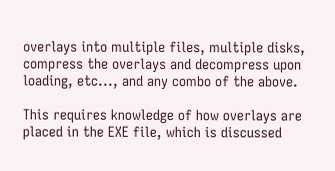overlays into multiple files, multiple disks, compress the overlays and decompress upon loading, etc..., and any combo of the above.

This requires knowledge of how overlays are placed in the EXE file, which is discussed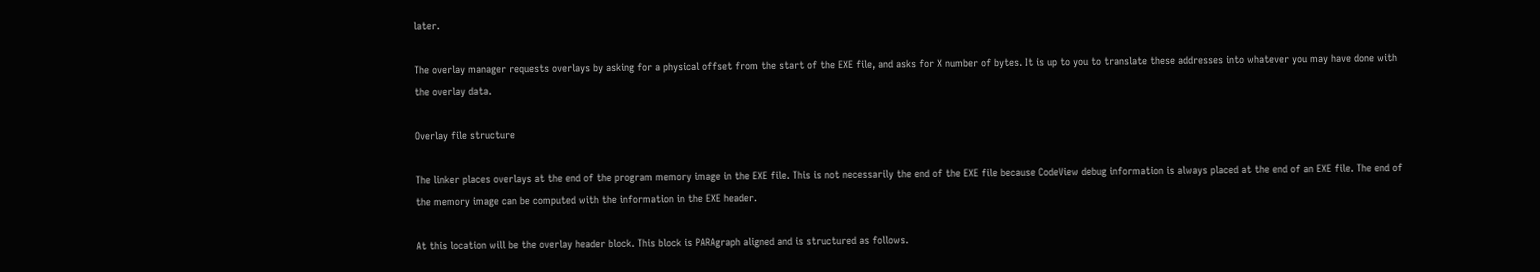later.

The overlay manager requests overlays by asking for a physical offset from the start of the EXE file, and asks for X number of bytes. It is up to you to translate these addresses into whatever you may have done with the overlay data.

Overlay file structure

The linker places overlays at the end of the program memory image in the EXE file. This is not necessarily the end of the EXE file because CodeView debug information is always placed at the end of an EXE file. The end of the memory image can be computed with the information in the EXE header.

At this location will be the overlay header block. This block is PARAgraph aligned and is structured as follows.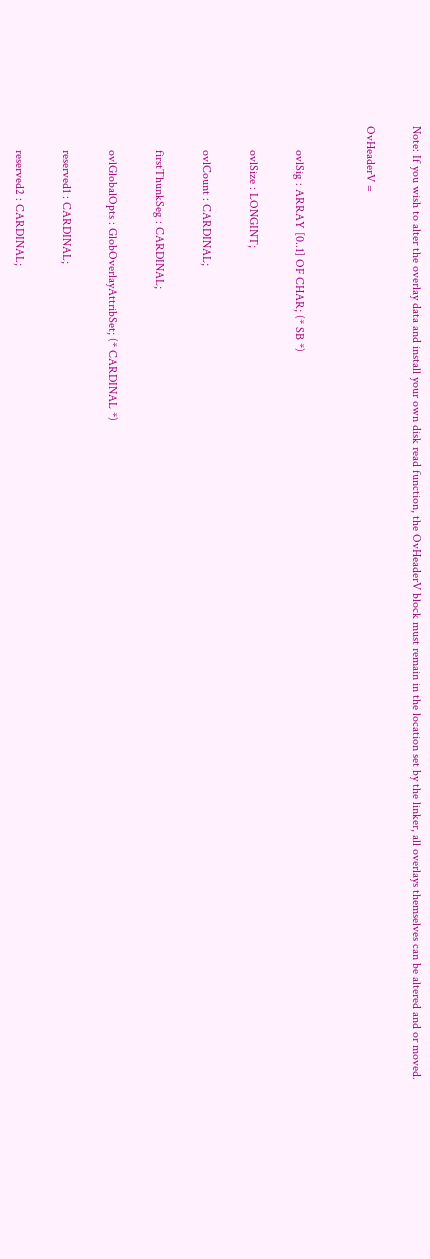Note: If you wish to alter the overlay data and install your own disk read function, the OvHeaderV block must remain in the location set by the linker, all overlays themselves can be altered and or moved.

OvHeaderV =


        ovlSig : ARRAY [0..1] OF CHAR; (* SB *)

        ovlSize : LONGINT;

        ovlCount : CARDINAL;

        firstThunkSeg : CARDINAL;

        ovlGlobalOpts : GlobOverlayAttribSet; (* CARDINAL *)

        reserved1 : CARDINAL;

        reserved2 : CARDINAL;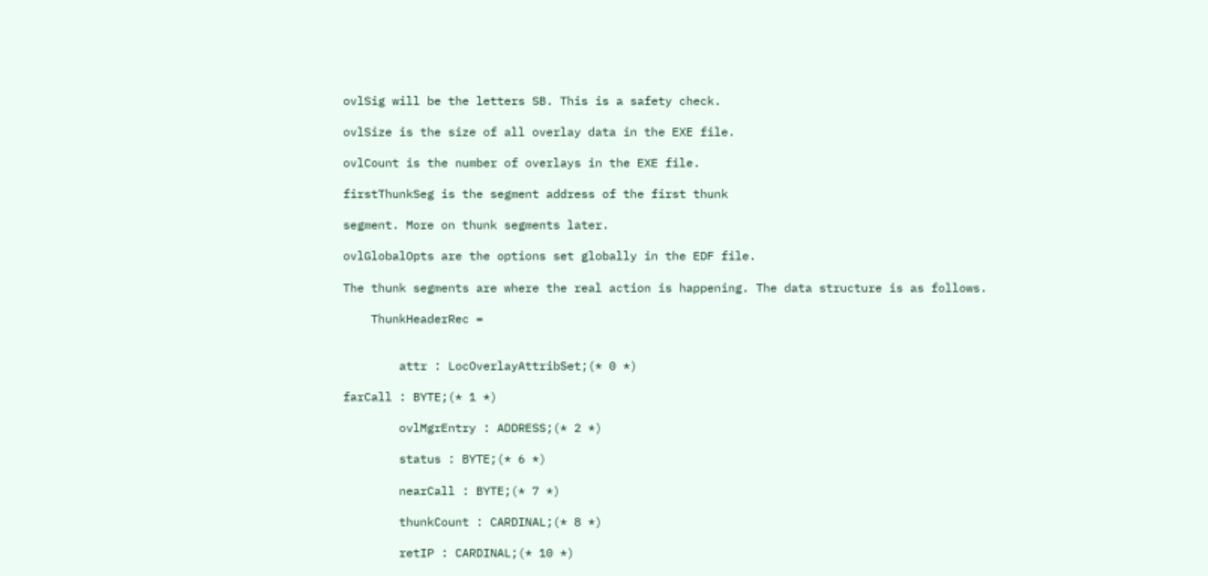ovlSig will be the letters SB. This is a safety check.

ovlSize is the size of all overlay data in the EXE file.

ovlCount is the number of overlays in the EXE file.

firstThunkSeg is the segment address of the first thunk

segment. More on thunk segments later.

ovlGlobalOpts are the options set globally in the EDF file.

The thunk segments are where the real action is happening. The data structure is as follows.

    ThunkHeaderRec =


        attr : LocOverlayAttribSet;(* 0 *)

farCall : BYTE;(* 1 *)

        ovlMgrEntry : ADDRESS;(* 2 *)

        status : BYTE;(* 6 *)

        nearCall : BYTE;(* 7 *)

        thunkCount : CARDINAL;(* 8 *)

        retIP : CARDINAL;(* 10 *)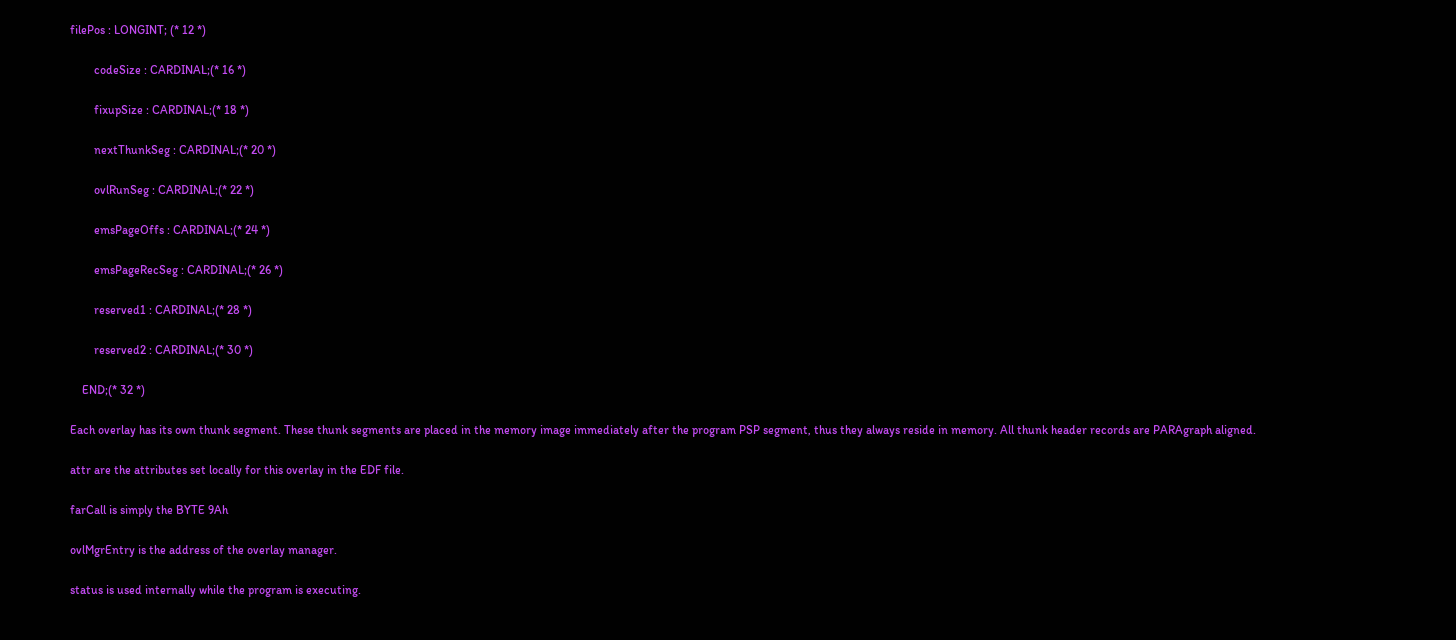filePos : LONGINT; (* 12 *)

        codeSize : CARDINAL;(* 16 *)

        fixupSize : CARDINAL;(* 18 *)

        nextThunkSeg : CARDINAL;(* 20 *)

        ovlRunSeg : CARDINAL;(* 22 *)

        emsPageOffs : CARDINAL;(* 24 *)

        emsPageRecSeg : CARDINAL;(* 26 *)

        reserved1 : CARDINAL;(* 28 *)

        reserved2 : CARDINAL;(* 30 *)

    END;(* 32 *)

Each overlay has its own thunk segment. These thunk segments are placed in the memory image immediately after the program PSP segment, thus they always reside in memory. All thunk header records are PARAgraph aligned.

attr are the attributes set locally for this overlay in the EDF file.

farCall is simply the BYTE 9Ah

ovlMgrEntry is the address of the overlay manager.

status is used internally while the program is executing.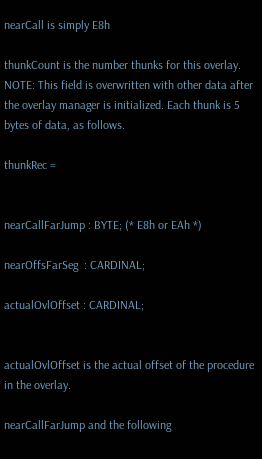nearCall is simply E8h

thunkCount is the number thunks for this overlay. NOTE: This field is overwritten with other data after the overlay manager is initialized. Each thunk is 5 bytes of data, as follows.

thunkRec =


nearCallFarJump : BYTE; (* E8h or EAh *)

nearOffsFarSeg  : CARDINAL;

actualOvlOffset : CARDINAL;


actualOvlOffset is the actual offset of the procedure in the overlay.

nearCallFarJump and the following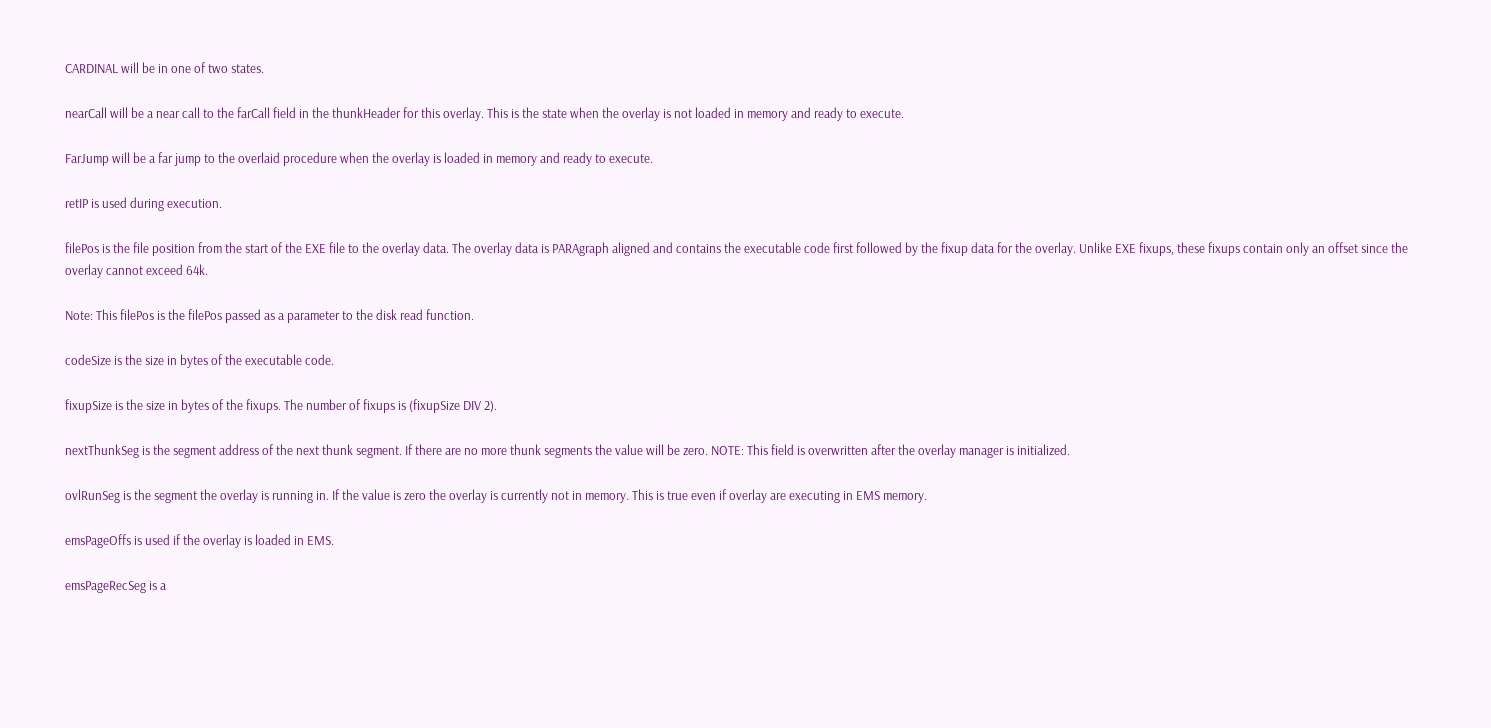CARDINAL will be in one of two states.

nearCall will be a near call to the farCall field in the thunkHeader for this overlay. This is the state when the overlay is not loaded in memory and ready to execute.

FarJump will be a far jump to the overlaid procedure when the overlay is loaded in memory and ready to execute.

retIP is used during execution.

filePos is the file position from the start of the EXE file to the overlay data. The overlay data is PARAgraph aligned and contains the executable code first followed by the fixup data for the overlay. Unlike EXE fixups, these fixups contain only an offset since the overlay cannot exceed 64k.

Note: This filePos is the filePos passed as a parameter to the disk read function.

codeSize is the size in bytes of the executable code.

fixupSize is the size in bytes of the fixups. The number of fixups is (fixupSize DIV 2).

nextThunkSeg is the segment address of the next thunk segment. If there are no more thunk segments the value will be zero. NOTE: This field is overwritten after the overlay manager is initialized.

ovlRunSeg is the segment the overlay is running in. If the value is zero the overlay is currently not in memory. This is true even if overlay are executing in EMS memory.

emsPageOffs is used if the overlay is loaded in EMS.

emsPageRecSeg is a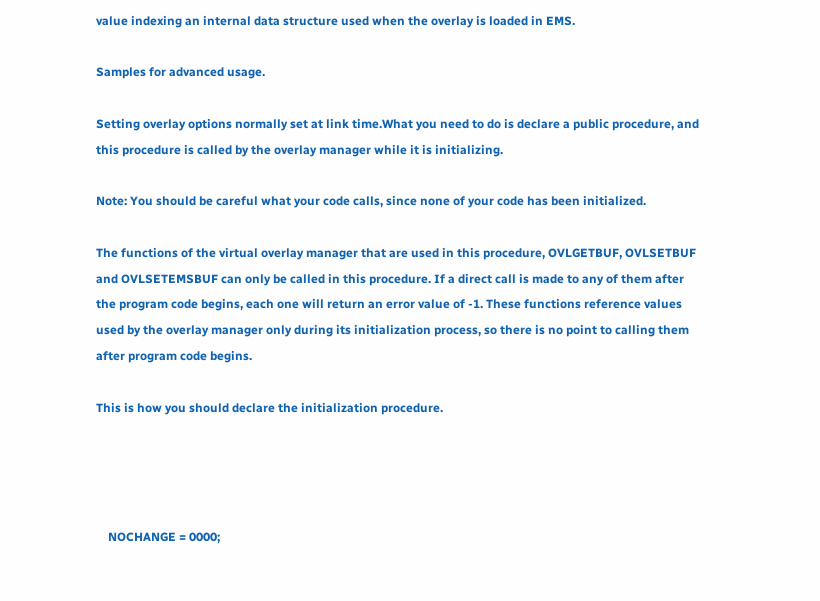value indexing an internal data structure used when the overlay is loaded in EMS.

Samples for advanced usage.

Setting overlay options normally set at link time.What you need to do is declare a public procedure, and this procedure is called by the overlay manager while it is initializing.

Note: You should be careful what your code calls, since none of your code has been initialized.

The functions of the virtual overlay manager that are used in this procedure, OVLGETBUF, OVLSETBUF and OVLSETEMSBUF can only be called in this procedure. If a direct call is made to any of them after the program code begins, each one will return an error value of -1. These functions reference values used by the overlay manager only during its initialization process, so there is no point to calling them after program code begins.

This is how you should declare the initialization procedure.




    NOCHANGE = 0000;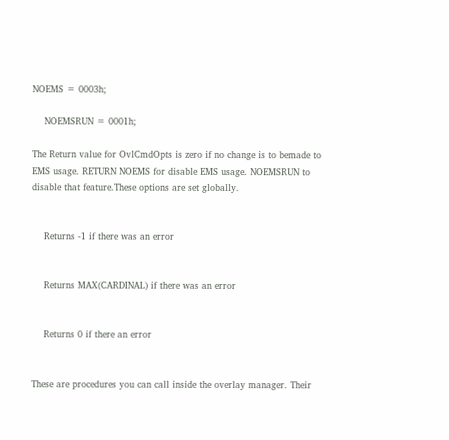NOEMS = 0003h;

    NOEMSRUN = 0001h;

The Return value for OvlCmdOpts is zero if no change is to bemade to EMS usage. RETURN NOEMS for disable EMS usage. NOEMSRUN to disable that feature.These options are set globally.


    Returns -1 if there was an error


    Returns MAX(CARDINAL) if there was an error


    Returns 0 if there an error


These are procedures you can call inside the overlay manager. Their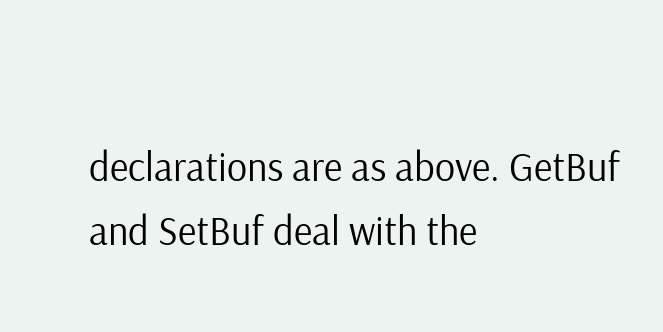declarations are as above. GetBuf and SetBuf deal with the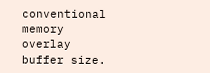conventional memory overlay buffer size.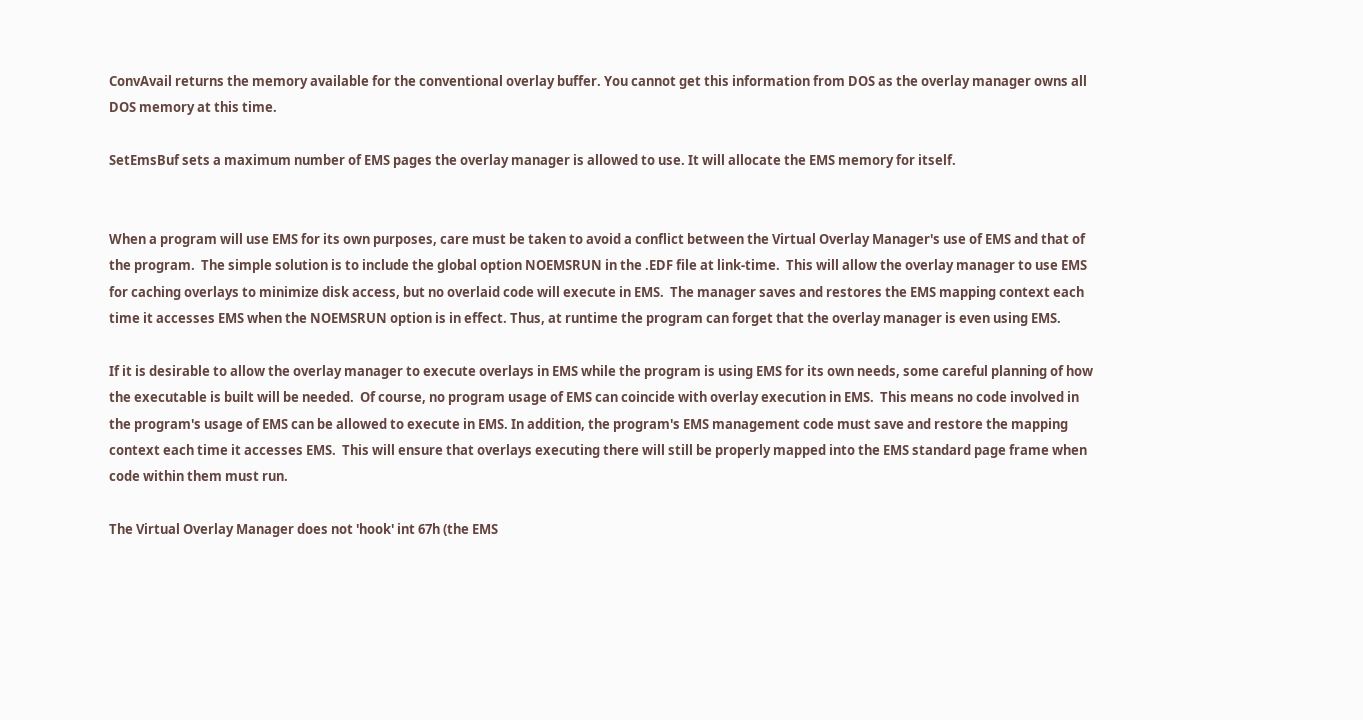ConvAvail returns the memory available for the conventional overlay buffer. You cannot get this information from DOS as the overlay manager owns all DOS memory at this time.

SetEmsBuf sets a maximum number of EMS pages the overlay manager is allowed to use. It will allocate the EMS memory for itself.


When a program will use EMS for its own purposes, care must be taken to avoid a conflict between the Virtual Overlay Manager's use of EMS and that of the program.  The simple solution is to include the global option NOEMSRUN in the .EDF file at link-time.  This will allow the overlay manager to use EMS for caching overlays to minimize disk access, but no overlaid code will execute in EMS.  The manager saves and restores the EMS mapping context each time it accesses EMS when the NOEMSRUN option is in effect. Thus, at runtime the program can forget that the overlay manager is even using EMS.

If it is desirable to allow the overlay manager to execute overlays in EMS while the program is using EMS for its own needs, some careful planning of how the executable is built will be needed.  Of course, no program usage of EMS can coincide with overlay execution in EMS.  This means no code involved in the program's usage of EMS can be allowed to execute in EMS. In addition, the program's EMS management code must save and restore the mapping context each time it accesses EMS.  This will ensure that overlays executing there will still be properly mapped into the EMS standard page frame when code within them must run.

The Virtual Overlay Manager does not 'hook' int 67h (the EMS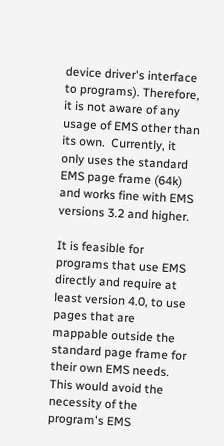device driver's interface to programs). Therefore, it is not aware of any usage of EMS other than its own.  Currently, it only uses the standard EMS page frame (64k) and works fine with EMS versions 3.2 and higher.

It is feasible for programs that use EMS directly and require at least version 4.0, to use pages that are mappable outside the standard page frame for their own EMS needs.  This would avoid the necessity of the program's EMS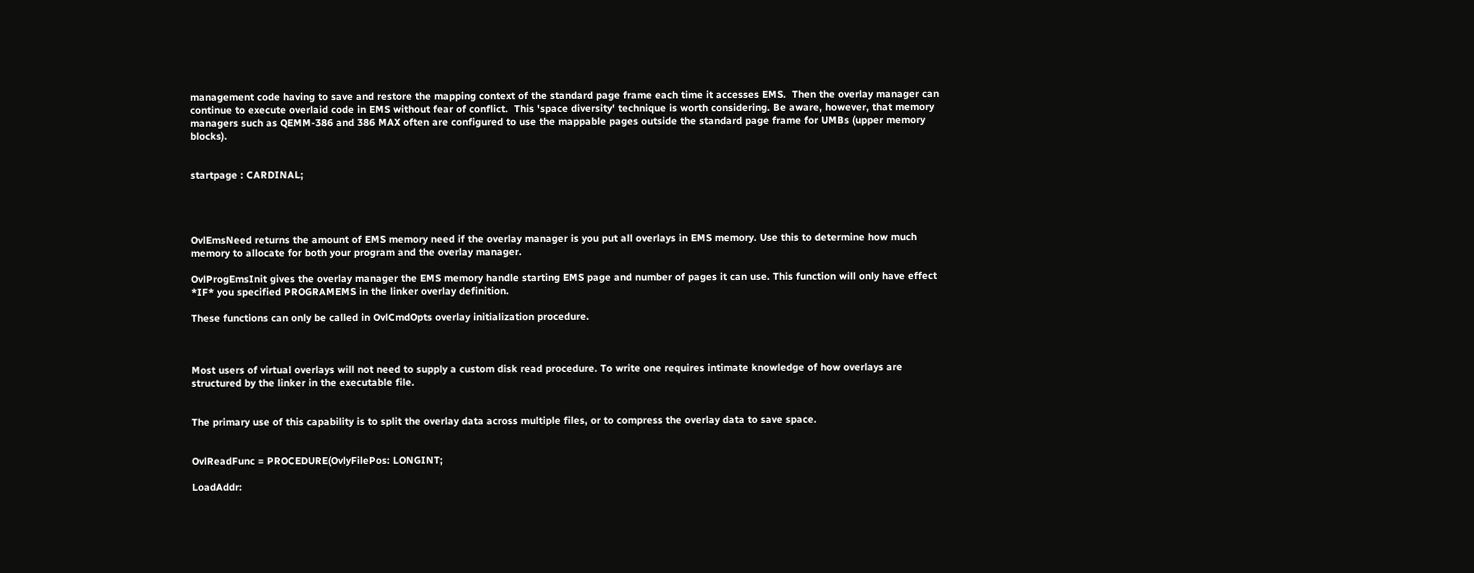management code having to save and restore the mapping context of the standard page frame each time it accesses EMS.  Then the overlay manager can continue to execute overlaid code in EMS without fear of conflict.  This 'space diversity' technique is worth considering. Be aware, however, that memory managers such as QEMM-386 and 386 MAX often are configured to use the mappable pages outside the standard page frame for UMBs (upper memory blocks).


startpage : CARDINAL;




OvlEmsNeed returns the amount of EMS memory need if the overlay manager is you put all overlays in EMS memory. Use this to determine how much memory to allocate for both your program and the overlay manager.

OvlProgEmsInit gives the overlay manager the EMS memory handle starting EMS page and number of pages it can use. This function will only have effect *IF* you specified PROGRAMEMS in the linker overlay definition.

These functions can only be called in OvlCmdOpts overlay initialization procedure.



Most users of virtual overlays will not need to supply a custom disk read procedure. To write one requires intimate knowledge of how overlays are structured by the linker in the executable file.


The primary use of this capability is to split the overlay data across multiple files, or to compress the overlay data to save space.


OvlReadFunc = PROCEDURE(OvlyFilePos: LONGINT;

LoadAddr: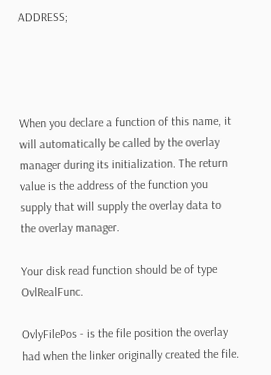ADDRESS;




When you declare a function of this name, it will automatically be called by the overlay manager during its initialization. The return value is the address of the function you supply that will supply the overlay data to the overlay manager.

Your disk read function should be of type OvlRealFunc.

OvlyFilePos - is the file position the overlay had when the linker originally created the file.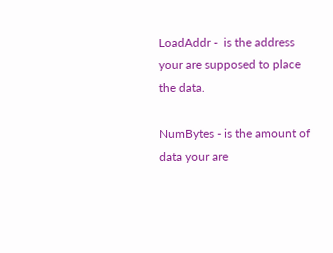LoadAddr -  is the address your are supposed to place the data.

NumBytes - is the amount of data your are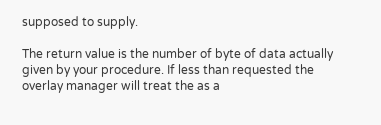supposed to supply.

The return value is the number of byte of data actually given by your procedure. If less than requested the overlay manager will treat the as a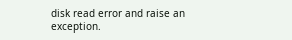disk read error and raise an exception.